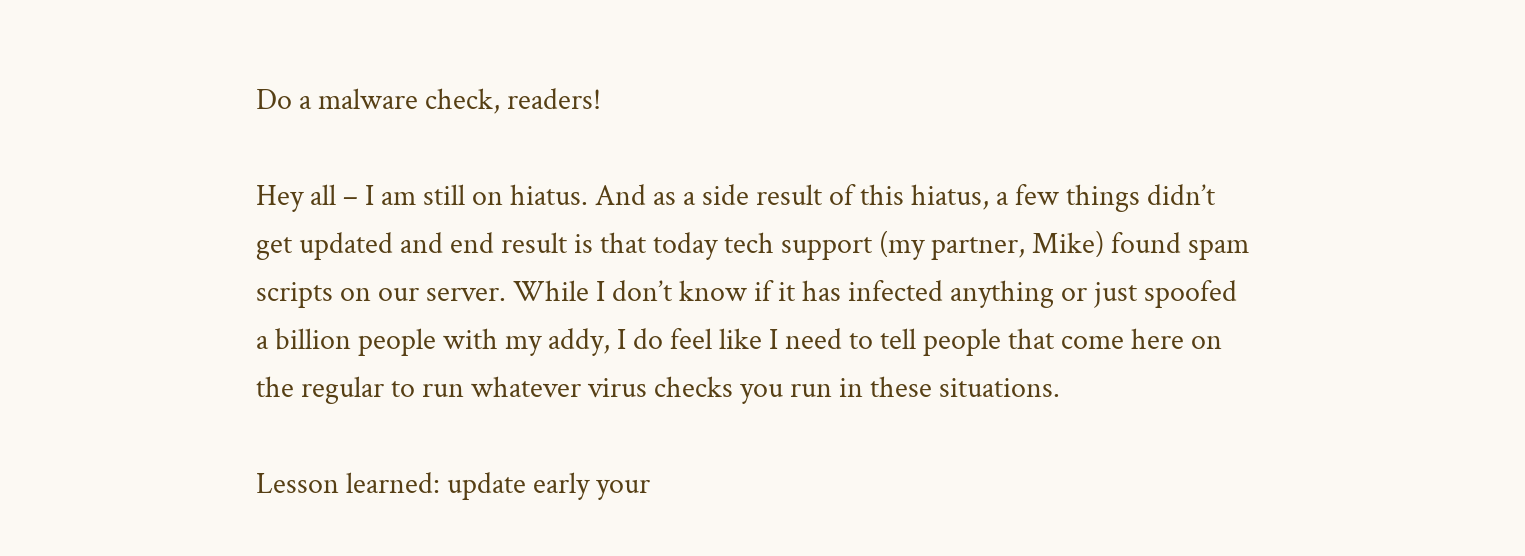Do a malware check, readers!

Hey all – I am still on hiatus. And as a side result of this hiatus, a few things didn’t get updated and end result is that today tech support (my partner, Mike) found spam scripts on our server. While I don’t know if it has infected anything or just spoofed a billion people with my addy, I do feel like I need to tell people that come here on the regular to run whatever virus checks you run in these situations.

Lesson learned: update early your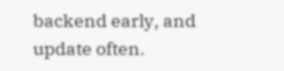backend early, and update often.